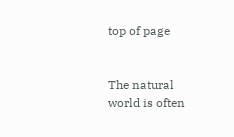top of page


The natural world is often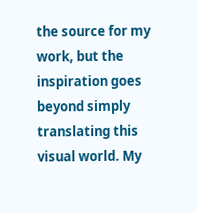the source for my work, but the inspiration goes beyond simply translating this visual world. My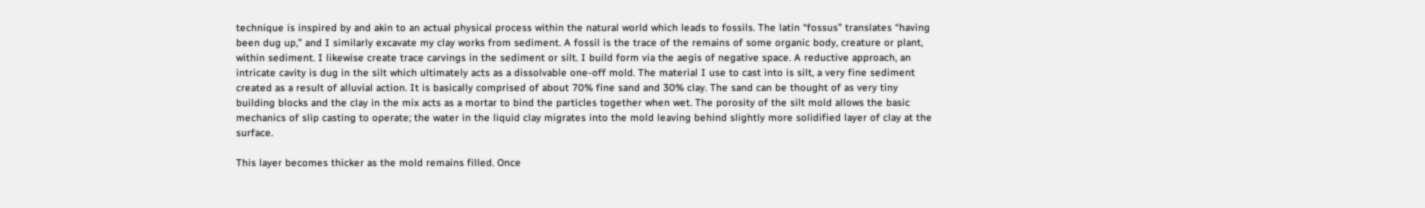technique is inspired by and akin to an actual physical process within the natural world which leads to fossils. The latin “fossus” translates “having been dug up,” and I similarly excavate my clay works from sediment. A fossil is the trace of the remains of some organic body, creature or plant, within sediment. I likewise create trace carvings in the sediment or silt. I build form via the aegis of negative space. A reductive approach, an intricate cavity is dug in the silt which ultimately acts as a dissolvable one-off mold. The material I use to cast into is silt, a very fine sediment created as a result of alluvial action. It is basically comprised of about 70% fine sand and 30% clay. The sand can be thought of as very tiny building blocks and the clay in the mix acts as a mortar to bind the particles together when wet. The porosity of the silt mold allows the basic mechanics of slip casting to operate; the water in the liquid clay migrates into the mold leaving behind slightly more solidified layer of clay at the surface.

This layer becomes thicker as the mold remains filled. Once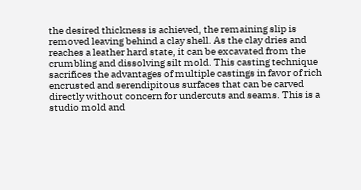the desired thickness is achieved, the remaining slip is removed leaving behind a clay shell. As the clay dries and reaches a leather hard state, it can be excavated from the crumbling and dissolving silt mold. This casting technique sacrifices the advantages of multiple castings in favor of rich encrusted and serendipitous surfaces that can be carved directly without concern for undercuts and seams. This is a studio mold and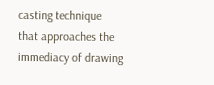casting technique that approaches the immediacy of drawing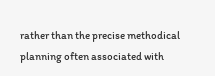rather than the precise methodical planning often associated with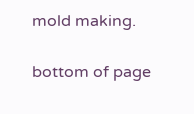mold making.

bottom of page